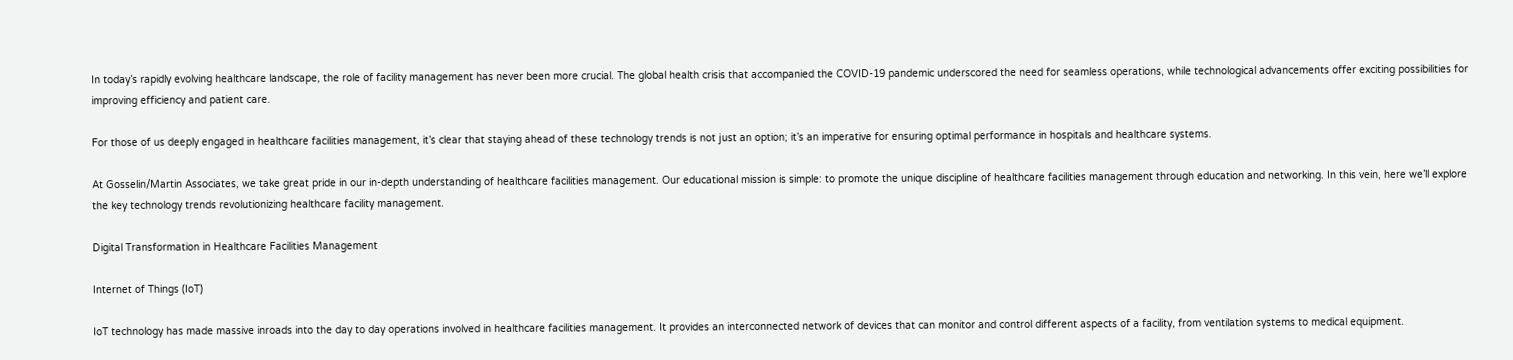In today’s rapidly evolving healthcare landscape, the role of facility management has never been more crucial. The global health crisis that accompanied the COVID-19 pandemic underscored the need for seamless operations, while technological advancements offer exciting possibilities for improving efficiency and patient care.

For those of us deeply engaged in healthcare facilities management, it’s clear that staying ahead of these technology trends is not just an option; it’s an imperative for ensuring optimal performance in hospitals and healthcare systems.

At Gosselin/Martin Associates, we take great pride in our in-depth understanding of healthcare facilities management. Our educational mission is simple: to promote the unique discipline of healthcare facilities management through education and networking. In this vein, here we’ll explore the key technology trends revolutionizing healthcare facility management.

Digital Transformation in Healthcare Facilities Management

Internet of Things (IoT)

IoT technology has made massive inroads into the day to day operations involved in healthcare facilities management. It provides an interconnected network of devices that can monitor and control different aspects of a facility, from ventilation systems to medical equipment.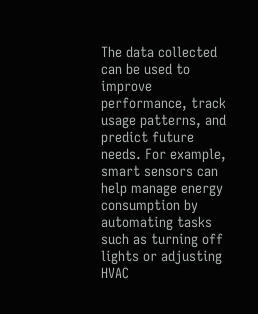The data collected can be used to improve performance, track usage patterns, and predict future needs. For example, smart sensors can help manage energy consumption by automating tasks such as turning off lights or adjusting HVAC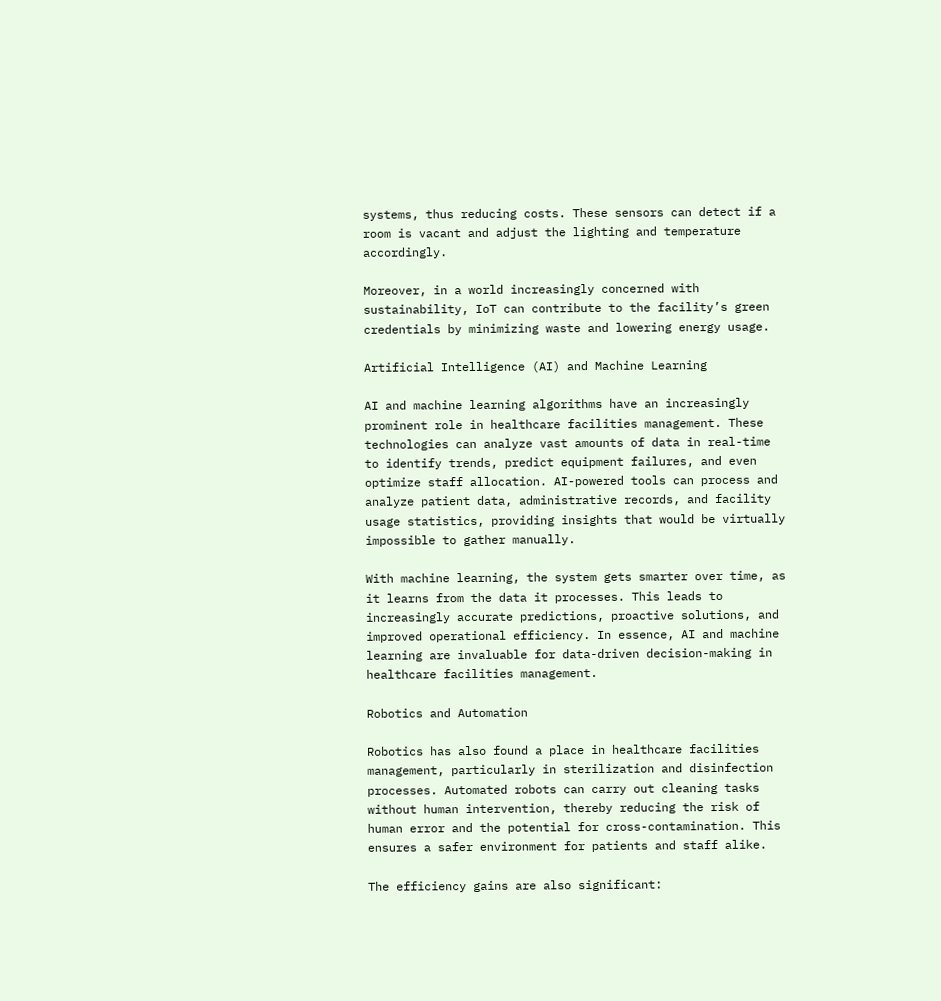systems, thus reducing costs. These sensors can detect if a room is vacant and adjust the lighting and temperature accordingly.

Moreover, in a world increasingly concerned with sustainability, IoT can contribute to the facility’s green credentials by minimizing waste and lowering energy usage.

Artificial Intelligence (AI) and Machine Learning

AI and machine learning algorithms have an increasingly prominent role in healthcare facilities management. These technologies can analyze vast amounts of data in real-time to identify trends, predict equipment failures, and even optimize staff allocation. AI-powered tools can process and analyze patient data, administrative records, and facility usage statistics, providing insights that would be virtually impossible to gather manually.

With machine learning, the system gets smarter over time, as it learns from the data it processes. This leads to increasingly accurate predictions, proactive solutions, and improved operational efficiency. In essence, AI and machine learning are invaluable for data-driven decision-making in healthcare facilities management.

Robotics and Automation

Robotics has also found a place in healthcare facilities management, particularly in sterilization and disinfection processes. Automated robots can carry out cleaning tasks without human intervention, thereby reducing the risk of human error and the potential for cross-contamination. This ensures a safer environment for patients and staff alike.

The efficiency gains are also significant: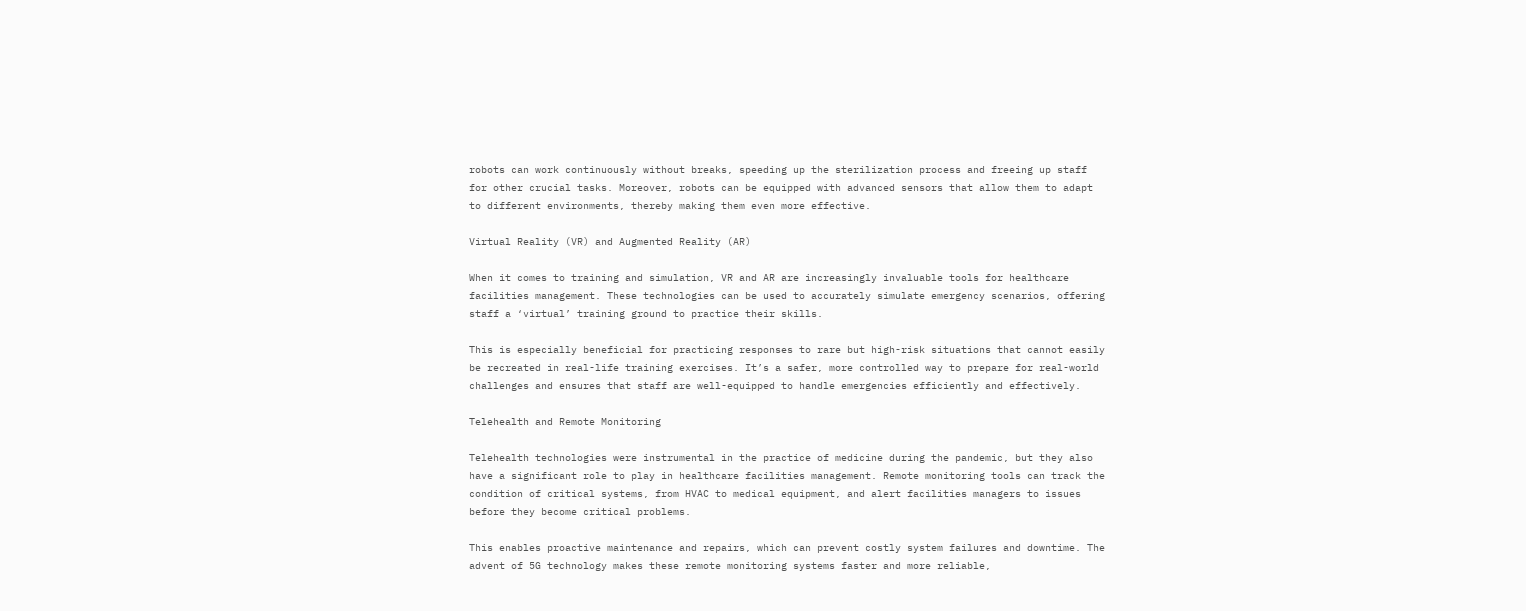robots can work continuously without breaks, speeding up the sterilization process and freeing up staff for other crucial tasks. Moreover, robots can be equipped with advanced sensors that allow them to adapt to different environments, thereby making them even more effective.

Virtual Reality (VR) and Augmented Reality (AR)

When it comes to training and simulation, VR and AR are increasingly invaluable tools for healthcare facilities management. These technologies can be used to accurately simulate emergency scenarios, offering staff a ‘virtual’ training ground to practice their skills.

This is especially beneficial for practicing responses to rare but high-risk situations that cannot easily be recreated in real-life training exercises. It’s a safer, more controlled way to prepare for real-world challenges and ensures that staff are well-equipped to handle emergencies efficiently and effectively.

Telehealth and Remote Monitoring

Telehealth technologies were instrumental in the practice of medicine during the pandemic, but they also have a significant role to play in healthcare facilities management. Remote monitoring tools can track the condition of critical systems, from HVAC to medical equipment, and alert facilities managers to issues before they become critical problems.

This enables proactive maintenance and repairs, which can prevent costly system failures and downtime. The advent of 5G technology makes these remote monitoring systems faster and more reliable,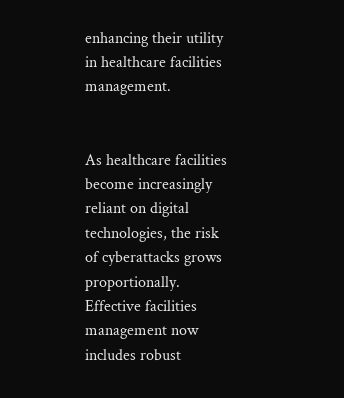enhancing their utility in healthcare facilities management.


As healthcare facilities become increasingly reliant on digital technologies, the risk of cyberattacks grows proportionally. Effective facilities management now includes robust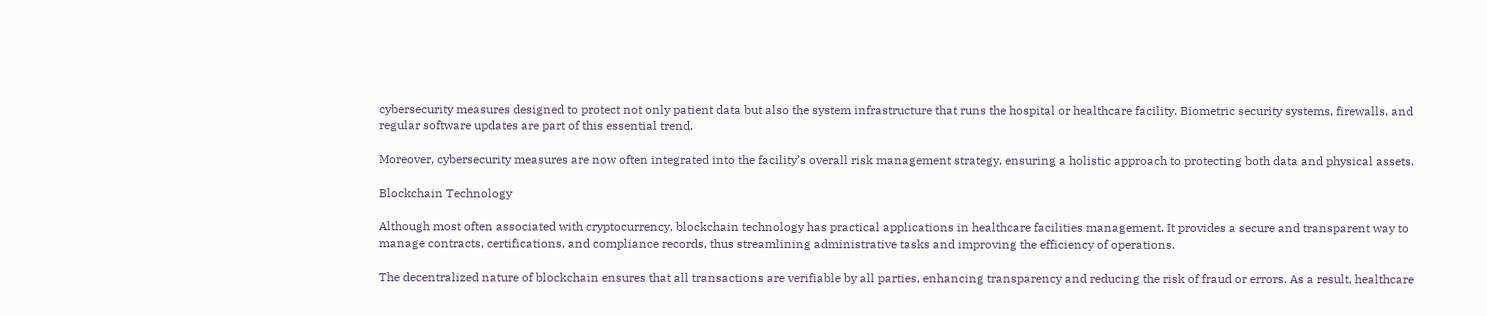cybersecurity measures designed to protect not only patient data but also the system infrastructure that runs the hospital or healthcare facility. Biometric security systems, firewalls, and regular software updates are part of this essential trend.

Moreover, cybersecurity measures are now often integrated into the facility’s overall risk management strategy, ensuring a holistic approach to protecting both data and physical assets.

Blockchain Technology

Although most often associated with cryptocurrency, blockchain technology has practical applications in healthcare facilities management. It provides a secure and transparent way to manage contracts, certifications, and compliance records, thus streamlining administrative tasks and improving the efficiency of operations.

The decentralized nature of blockchain ensures that all transactions are verifiable by all parties, enhancing transparency and reducing the risk of fraud or errors. As a result, healthcare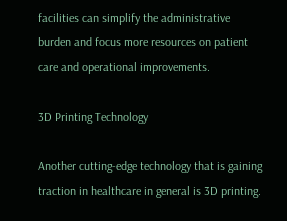facilities can simplify the administrative burden and focus more resources on patient care and operational improvements.

3D Printing Technology

Another cutting-edge technology that is gaining traction in healthcare in general is 3D printing.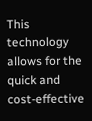This technology allows for the quick and cost-effective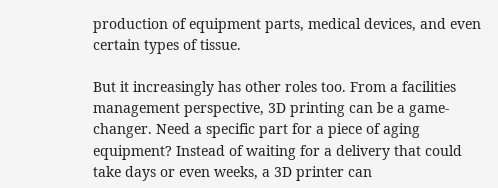production of equipment parts, medical devices, and even certain types of tissue.

But it increasingly has other roles too. From a facilities management perspective, 3D printing can be a game-changer. Need a specific part for a piece of aging equipment? Instead of waiting for a delivery that could take days or even weeks, a 3D printer can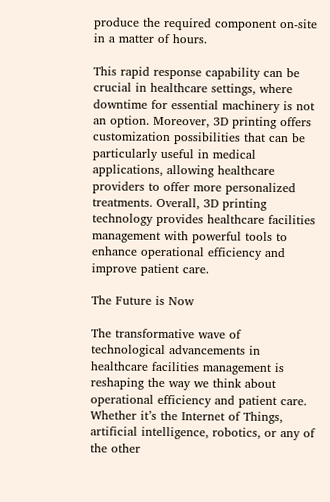produce the required component on-site in a matter of hours.

This rapid response capability can be crucial in healthcare settings, where downtime for essential machinery is not an option. Moreover, 3D printing offers customization possibilities that can be particularly useful in medical applications, allowing healthcare providers to offer more personalized treatments. Overall, 3D printing technology provides healthcare facilities management with powerful tools to enhance operational efficiency and improve patient care.

The Future is Now

The transformative wave of technological advancements in healthcare facilities management is reshaping the way we think about operational efficiency and patient care. Whether it’s the Internet of Things, artificial intelligence, robotics, or any of the other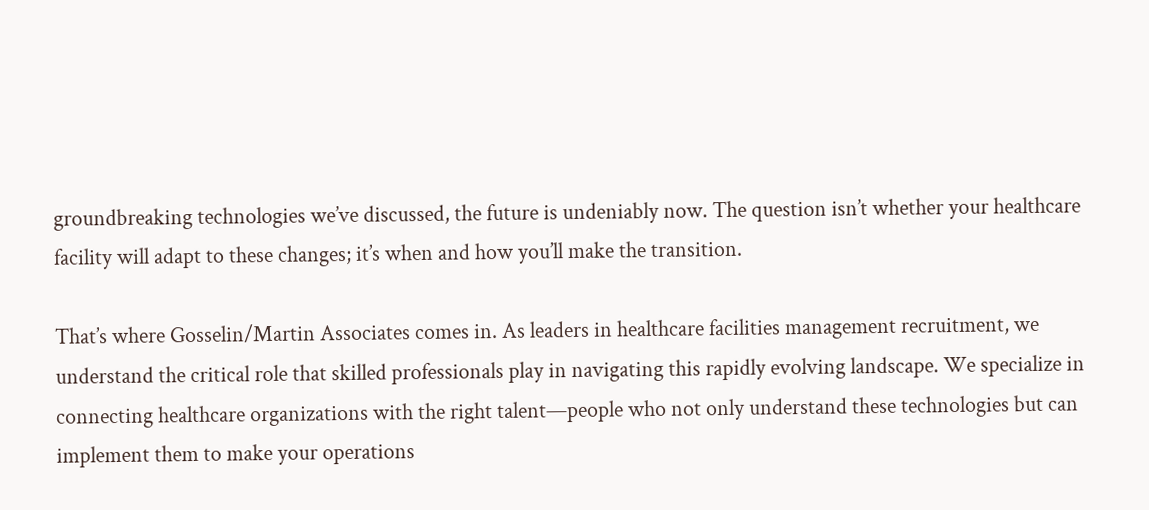groundbreaking technologies we’ve discussed, the future is undeniably now. The question isn’t whether your healthcare facility will adapt to these changes; it’s when and how you’ll make the transition.

That’s where Gosselin/Martin Associates comes in. As leaders in healthcare facilities management recruitment, we understand the critical role that skilled professionals play in navigating this rapidly evolving landscape. We specialize in connecting healthcare organizations with the right talent—people who not only understand these technologies but can implement them to make your operations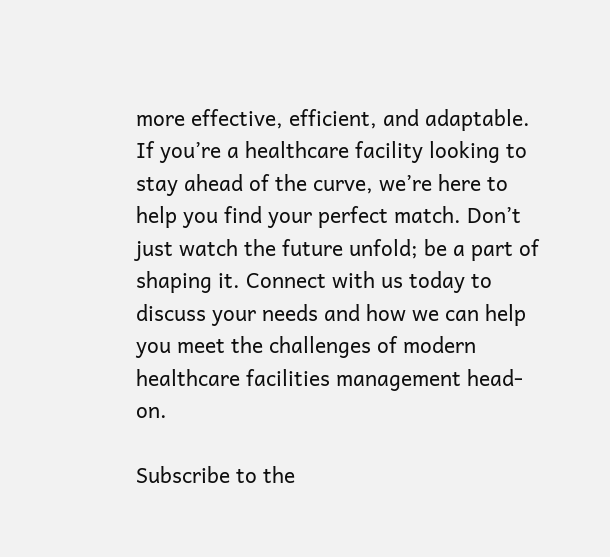more effective, efficient, and adaptable.
If you’re a healthcare facility looking to stay ahead of the curve, we’re here to help you find your perfect match. Don’t just watch the future unfold; be a part of shaping it. Connect with us today to discuss your needs and how we can help you meet the challenges of modern healthcare facilities management head-on.

Subscribe to the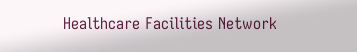Healthcare Facilities Network